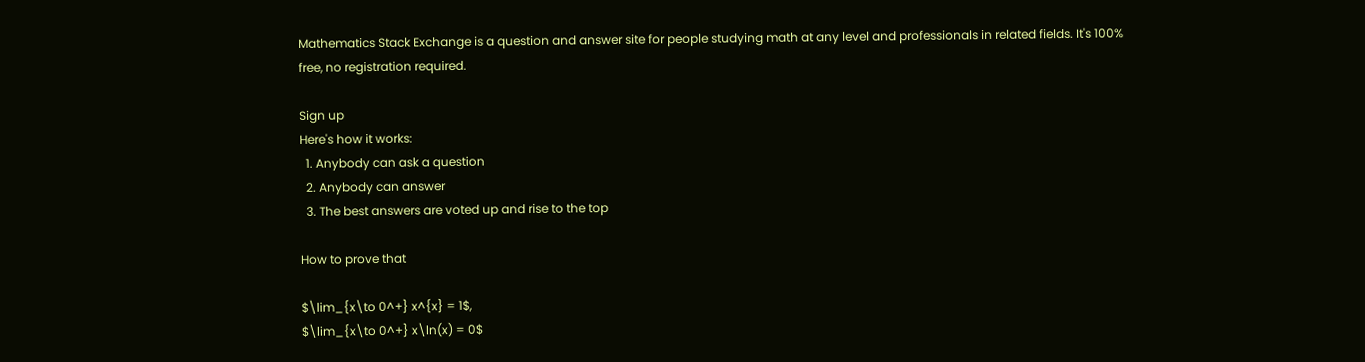Mathematics Stack Exchange is a question and answer site for people studying math at any level and professionals in related fields. It's 100% free, no registration required.

Sign up
Here's how it works:
  1. Anybody can ask a question
  2. Anybody can answer
  3. The best answers are voted up and rise to the top

How to prove that

$\lim_{x\to 0^+} x^{x} = 1$,
$\lim_{x\to 0^+} x\ln(x) = 0$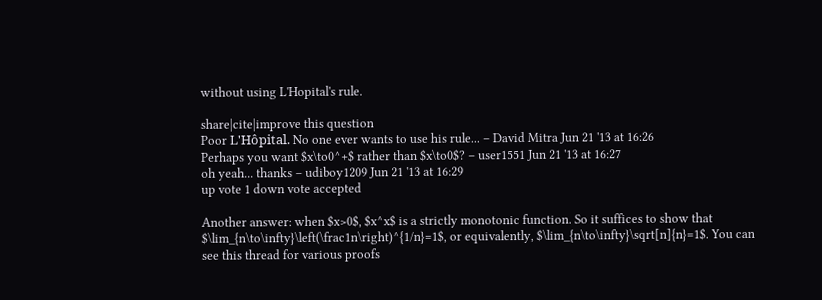without using L'Hopital's rule.

share|cite|improve this question
Poor L'Hôpital. No one ever wants to use his rule... – David Mitra Jun 21 '13 at 16:26
Perhaps you want $x\to0^+$ rather than $x\to0$? – user1551 Jun 21 '13 at 16:27
oh yeah... thanks – udiboy1209 Jun 21 '13 at 16:29
up vote 1 down vote accepted

Another answer: when $x>0$, $x^x$ is a strictly monotonic function. So it suffices to show that $\lim_{n\to\infty}\left(\frac1n\right)^{1/n}=1$, or equivalently, $\lim_{n\to\infty}\sqrt[n]{n}=1$. You can see this thread for various proofs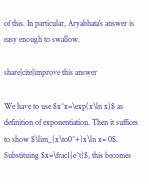of this. In particular, Aryabhata's answer is easy enough to swallow.

share|cite|improve this answer

We have to use $x^x=\exp(x\ln x)$ as definition of exponentiation. Then it suffices to show $\lim_{x\to0^+}x\ln x= 0$. Substituing $x=\frac1{e^t}$, this becomes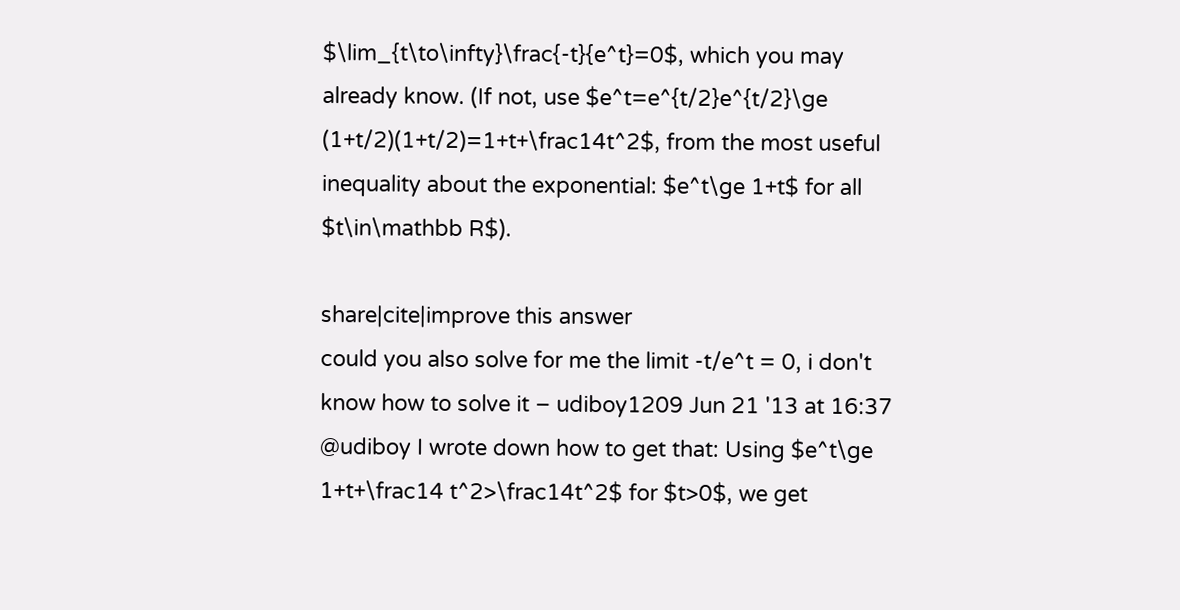$\lim_{t\to\infty}\frac{-t}{e^t}=0$, which you may already know. (If not, use $e^t=e^{t/2}e^{t/2}\ge (1+t/2)(1+t/2)=1+t+\frac14t^2$, from the most useful inequality about the exponential: $e^t\ge 1+t$ for all $t\in\mathbb R$).

share|cite|improve this answer
could you also solve for me the limit -t/e^t = 0, i don't know how to solve it – udiboy1209 Jun 21 '13 at 16:37
@udiboy I wrote down how to get that: Using $e^t\ge 1+t+\frac14 t^2>\frac14t^2$ for $t>0$, we get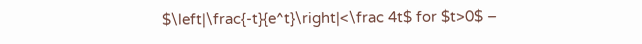$\left|\frac{-t}{e^t}\right|<\frac 4t$ for $t>0$ –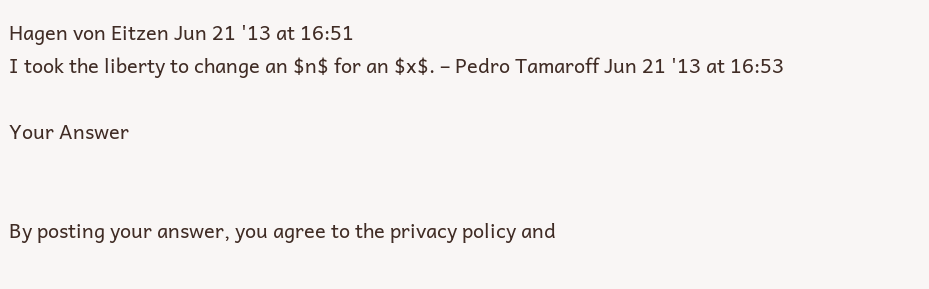Hagen von Eitzen Jun 21 '13 at 16:51
I took the liberty to change an $n$ for an $x$. – Pedro Tamaroff Jun 21 '13 at 16:53

Your Answer


By posting your answer, you agree to the privacy policy and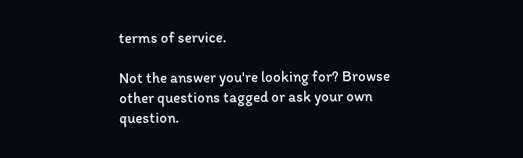terms of service.

Not the answer you're looking for? Browse other questions tagged or ask your own question.